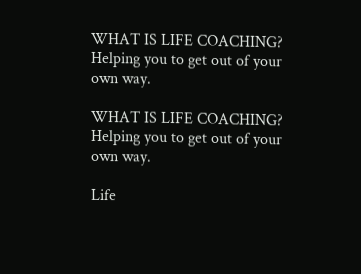WHAT IS LIFE COACHING? Helping you to get out of your own way.

WHAT IS LIFE COACHING? Helping you to get out of your own way.

Life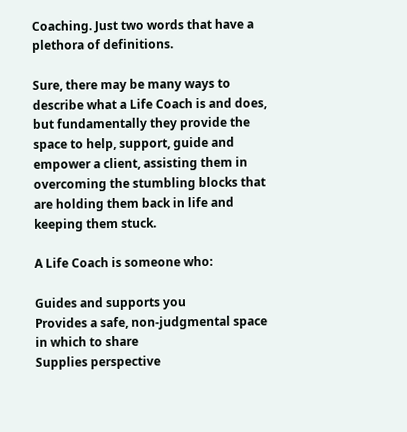Coaching. Just two words that have a plethora of definitions.

Sure, there may be many ways to describe what a Life Coach is and does, but fundamentally they provide the space to help, support, guide and empower a client, assisting them in overcoming the stumbling blocks that are holding them back in life and keeping them stuck.

A Life Coach is someone who:

Guides and supports you
Provides a safe, non-judgmental space in which to share
Supplies perspective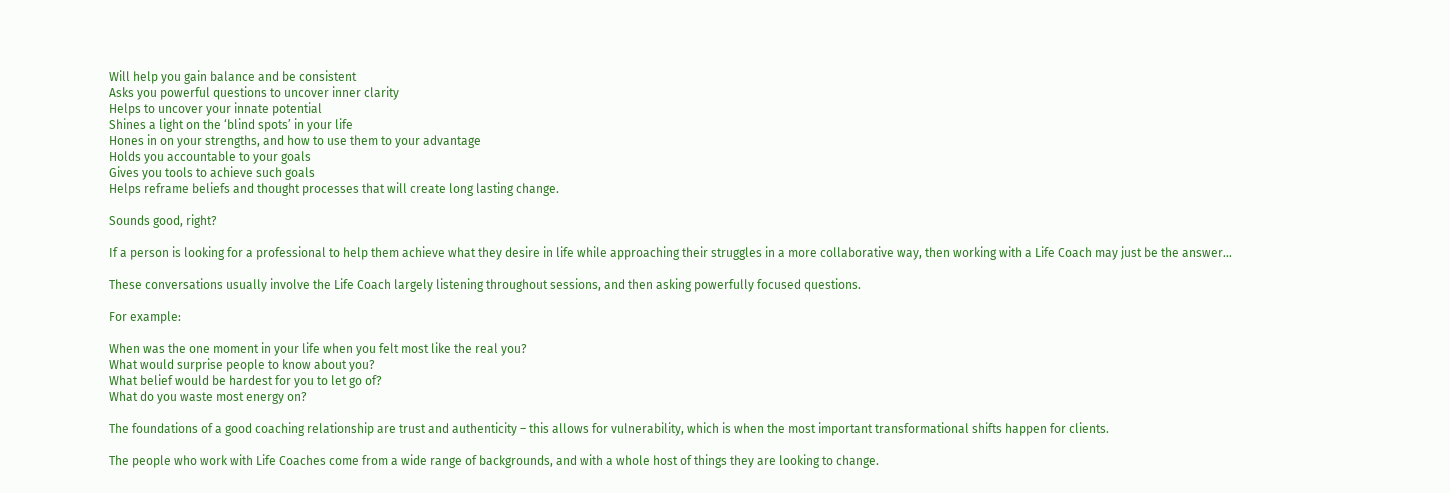Will help you gain balance and be consistent
Asks you powerful questions to uncover inner clarity
Helps to uncover your innate potential
Shines a light on the ‘blind spots’ in your life
Hones in on your strengths, and how to use them to your advantage
Holds you accountable to your goals
Gives you tools to achieve such goals
Helps reframe beliefs and thought processes that will create long lasting change.

Sounds good, right?

If a person is looking for a professional to help them achieve what they desire in life while approaching their struggles in a more collaborative way, then working with a Life Coach may just be the answer…

These conversations usually involve the Life Coach largely listening throughout sessions, and then asking powerfully focused questions.

For example:

When was the one moment in your life when you felt most like the real you?
What would surprise people to know about you?
What belief would be hardest for you to let go of?
What do you waste most energy on?

The foundations of a good coaching relationship are trust and authenticity – this allows for vulnerability, which is when the most important transformational shifts happen for clients.

The people who work with Life Coaches come from a wide range of backgrounds, and with a whole host of things they are looking to change.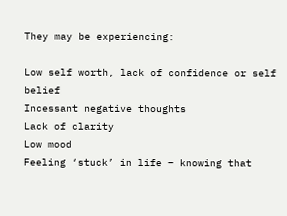They may be experiencing:

Low self worth, lack of confidence or self belief
Incessant negative thoughts
Lack of clarity
Low mood
Feeling ‘stuck’ in life – knowing that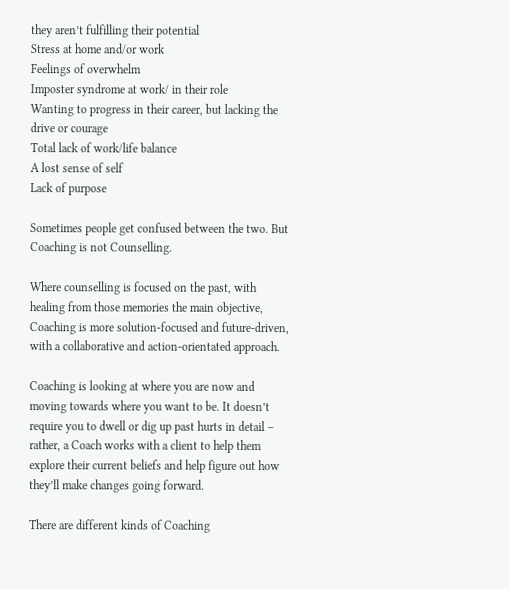they aren’t fulfilling their potential
Stress at home and/or work
Feelings of overwhelm
Imposter syndrome at work/ in their role
Wanting to progress in their career, but lacking the drive or courage
Total lack of work/life balance
A lost sense of self
Lack of purpose

Sometimes people get confused between the two. But Coaching is not Counselling.

Where counselling is focused on the past, with healing from those memories the main objective, Coaching is more solution-focused and future-driven, with a collaborative and action-orientated approach.

Coaching is looking at where you are now and moving towards where you want to be. It doesn’t require you to dwell or dig up past hurts in detail – rather, a Coach works with a client to help them explore their current beliefs and help figure out how they’ll make changes going forward.

There are different kinds of Coaching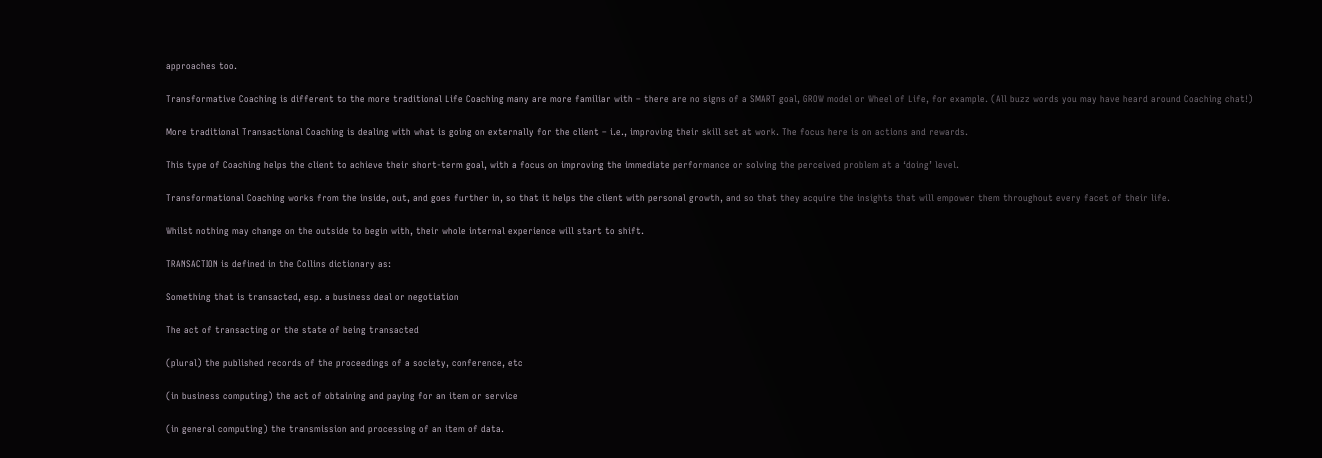approaches too.

Transformative Coaching is different to the more traditional Life Coaching many are more familiar with – there are no signs of a SMART goal, GROW model or Wheel of Life, for example. (All buzz words you may have heard around Coaching chat!)

More traditional Transactional Coaching is dealing with what is going on externally for the client – i.e., improving their skill set at work. The focus here is on actions and rewards.

This type of Coaching helps the client to achieve their short-term goal, with a focus on improving the immediate performance or solving the perceived problem at a ‘doing’ level.

Transformational Coaching works from the inside, out, and goes further in, so that it helps the client with personal growth, and so that they acquire the insights that will empower them throughout every facet of their life.

Whilst nothing may change on the outside to begin with, their whole internal experience will start to shift.

TRANSACTION is defined in the Collins dictionary as:

Something that is transacted, esp. a business deal or negotiation

The act of transacting or the state of being transacted

(plural) the published records of the proceedings of a society, conference, etc

(in business computing) the act of obtaining and paying for an item or service

(in general computing) the transmission and processing of an item of data.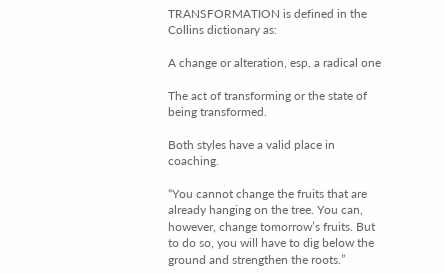TRANSFORMATION is defined in the Collins dictionary as:

A change or alteration, esp. a radical one

The act of transforming or the state of being transformed.

Both styles have a valid place in coaching.

“You cannot change the fruits that are already hanging on the tree. You can, however, change tomorrow’s fruits. But to do so, you will have to dig below the ground and strengthen the roots.”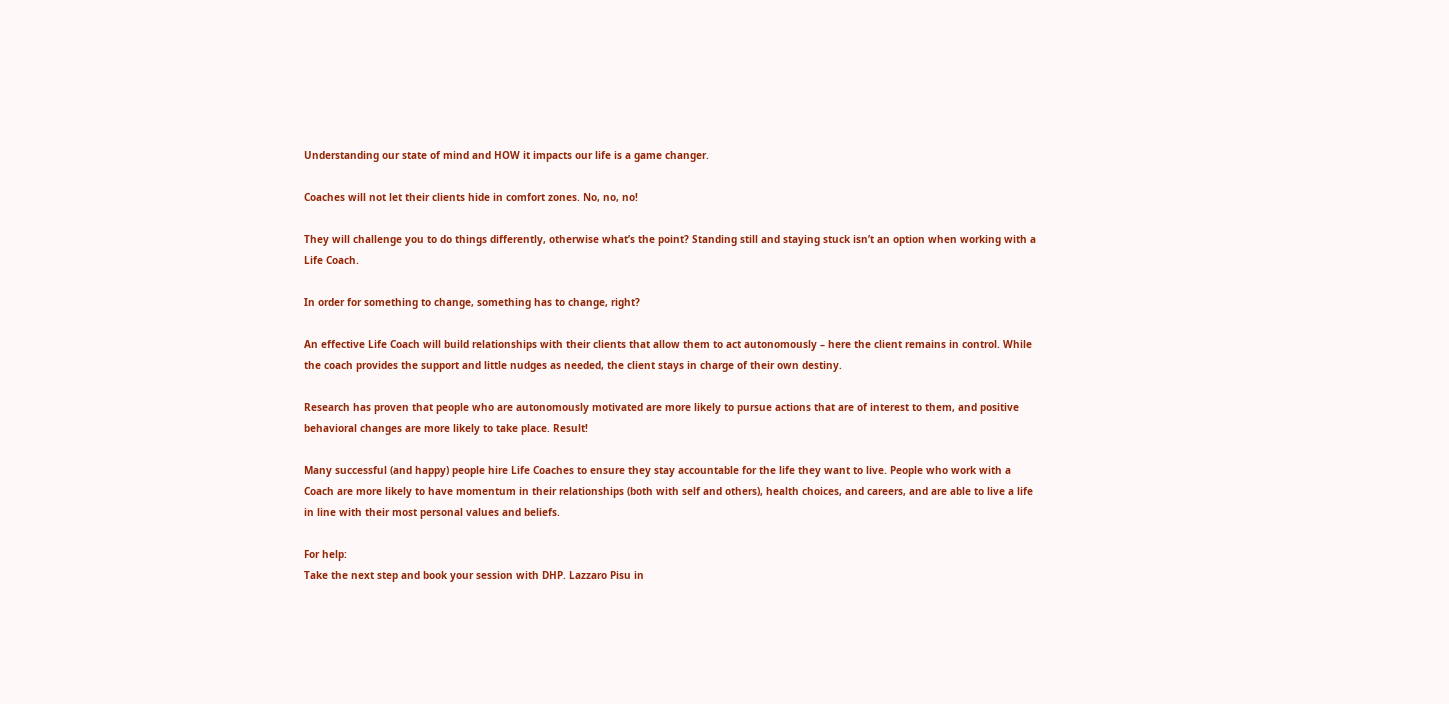Understanding our state of mind and HOW it impacts our life is a game changer.

Coaches will not let their clients hide in comfort zones. No, no, no!

They will challenge you to do things differently, otherwise what’s the point? Standing still and staying stuck isn’t an option when working with a Life Coach.

In order for something to change, something has to change, right?

An effective Life Coach will build relationships with their clients that allow them to act autonomously – here the client remains in control. While the coach provides the support and little nudges as needed, the client stays in charge of their own destiny.

Research has proven that people who are autonomously motivated are more likely to pursue actions that are of interest to them, and positive behavioral changes are more likely to take place. Result!

Many successful (and happy) people hire Life Coaches to ensure they stay accountable for the life they want to live. People who work with a Coach are more likely to have momentum in their relationships (both with self and others), health choices, and careers, and are able to live a life in line with their most personal values and beliefs.

For help:
Take the next step and book your session with DHP. Lazzaro Pisu in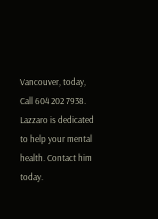Vancouver, today, Call 604 202 7938.
Lazzaro is dedicated to help your mental health. Contact him today.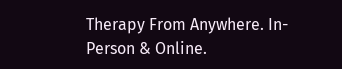Therapy From Anywhere. In-Person & Online.